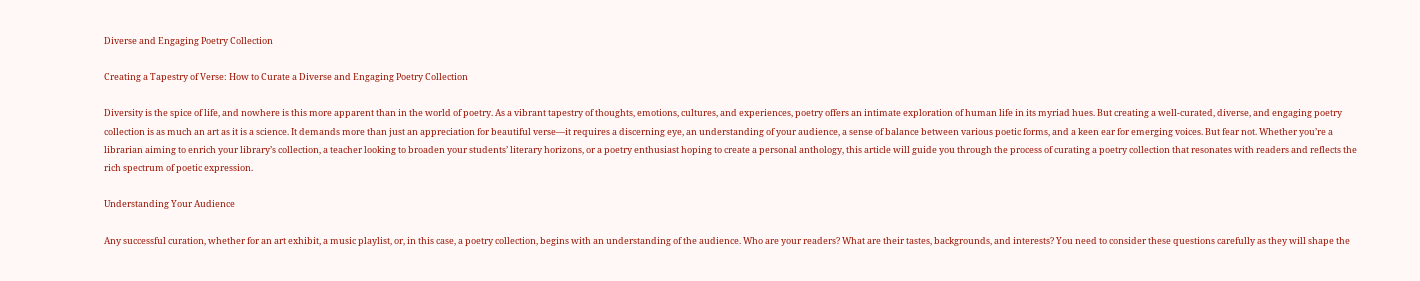Diverse and Engaging Poetry Collection

Creating a Tapestry of Verse: How to Curate a Diverse and Engaging Poetry Collection

Diversity is the spice of life, and nowhere is this more apparent than in the world of poetry. As a vibrant tapestry of thoughts, emotions, cultures, and experiences, poetry offers an intimate exploration of human life in its myriad hues. But creating a well-curated, diverse, and engaging poetry collection is as much an art as it is a science. It demands more than just an appreciation for beautiful verse—it requires a discerning eye, an understanding of your audience, a sense of balance between various poetic forms, and a keen ear for emerging voices. But fear not. Whether you’re a librarian aiming to enrich your library’s collection, a teacher looking to broaden your students’ literary horizons, or a poetry enthusiast hoping to create a personal anthology, this article will guide you through the process of curating a poetry collection that resonates with readers and reflects the rich spectrum of poetic expression.

Understanding Your Audience

Any successful curation, whether for an art exhibit, a music playlist, or, in this case, a poetry collection, begins with an understanding of the audience. Who are your readers? What are their tastes, backgrounds, and interests? You need to consider these questions carefully as they will shape the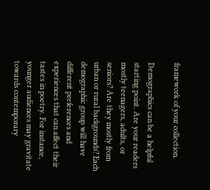framework of your collection.

Demographics can be a helpful starting point. Are your readers mostly teenagers, adults, or seniors? Are they mostly from urban or rural backgrounds? Each demographic group will have different preferences and experiences that can affect their tastes in poetry. For instance, younger audiences may gravitate towards contemporary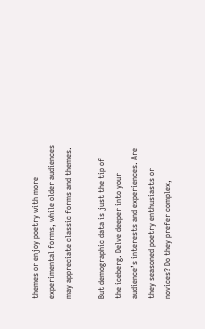themes or enjoy poetry with more experimental forms, while older audiences may appreciate classic forms and themes.

But demographic data is just the tip of the iceberg. Delve deeper into your audience’s interests and experiences. Are they seasoned poetry enthusiasts or novices? Do they prefer complex,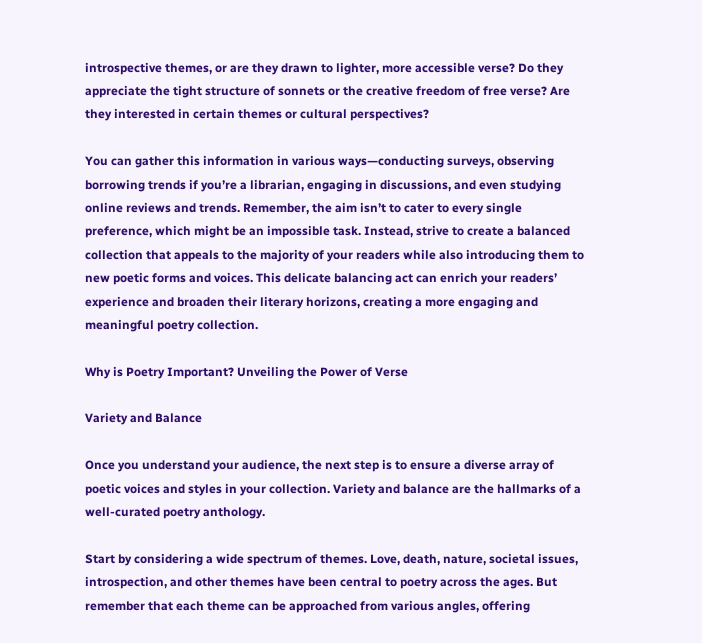introspective themes, or are they drawn to lighter, more accessible verse? Do they appreciate the tight structure of sonnets or the creative freedom of free verse? Are they interested in certain themes or cultural perspectives?

You can gather this information in various ways—conducting surveys, observing borrowing trends if you’re a librarian, engaging in discussions, and even studying online reviews and trends. Remember, the aim isn’t to cater to every single preference, which might be an impossible task. Instead, strive to create a balanced collection that appeals to the majority of your readers while also introducing them to new poetic forms and voices. This delicate balancing act can enrich your readers’ experience and broaden their literary horizons, creating a more engaging and meaningful poetry collection.

Why is Poetry Important? Unveiling the Power of Verse

Variety and Balance

Once you understand your audience, the next step is to ensure a diverse array of poetic voices and styles in your collection. Variety and balance are the hallmarks of a well-curated poetry anthology.

Start by considering a wide spectrum of themes. Love, death, nature, societal issues, introspection, and other themes have been central to poetry across the ages. But remember that each theme can be approached from various angles, offering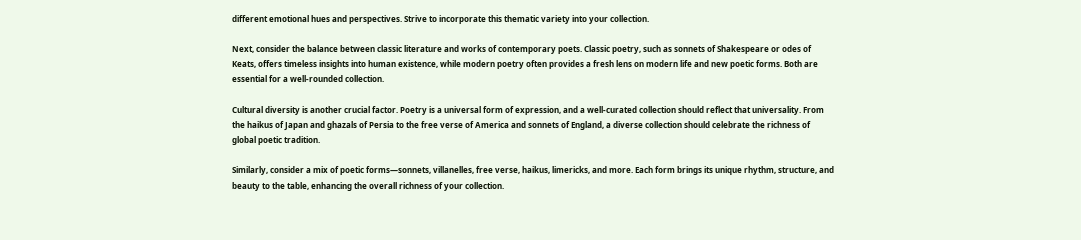different emotional hues and perspectives. Strive to incorporate this thematic variety into your collection.

Next, consider the balance between classic literature and works of contemporary poets. Classic poetry, such as sonnets of Shakespeare or odes of Keats, offers timeless insights into human existence, while modern poetry often provides a fresh lens on modern life and new poetic forms. Both are essential for a well-rounded collection.

Cultural diversity is another crucial factor. Poetry is a universal form of expression, and a well-curated collection should reflect that universality. From the haikus of Japan and ghazals of Persia to the free verse of America and sonnets of England, a diverse collection should celebrate the richness of global poetic tradition.

Similarly, consider a mix of poetic forms—sonnets, villanelles, free verse, haikus, limericks, and more. Each form brings its unique rhythm, structure, and beauty to the table, enhancing the overall richness of your collection.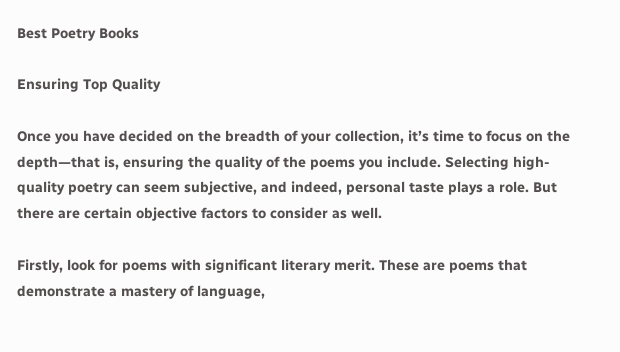Best Poetry Books

Ensuring Top Quality

Once you have decided on the breadth of your collection, it’s time to focus on the depth—that is, ensuring the quality of the poems you include. Selecting high-quality poetry can seem subjective, and indeed, personal taste plays a role. But there are certain objective factors to consider as well.

Firstly, look for poems with significant literary merit. These are poems that demonstrate a mastery of language,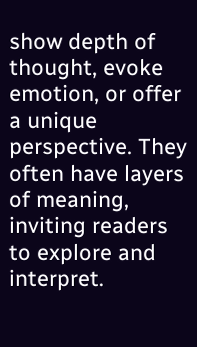show depth of thought, evoke emotion, or offer a unique perspective. They often have layers of meaning, inviting readers to explore and interpret.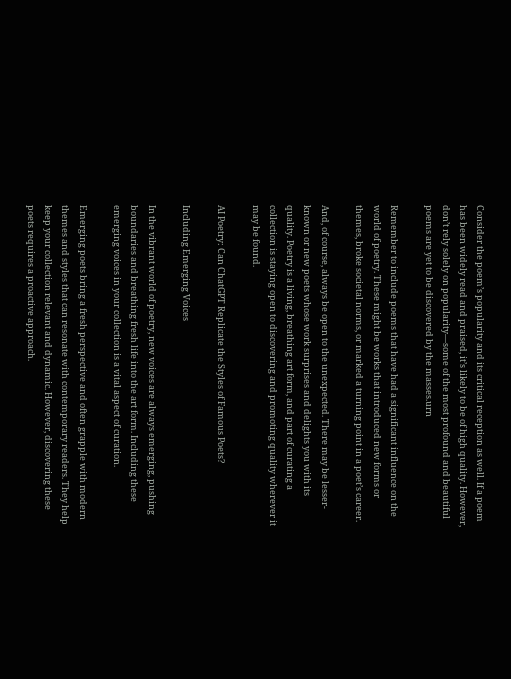Consider the poem’s popularity and its critical reception as well. If a poem has been widely read and praised, it’s likely to be of high quality. However, don’t rely solely on popularity—some of the most profound and beautiful poems are yet to be discovered by the masses.urn

Remember to include poems that have had a significant influence on the world of poetry. These might be works that introduced new forms or themes, broke societal norms, or marked a turning point in a poet’s career.

And, of course, always be open to the unexpected. There may be lesser-known or new poets whose work surprises and delights you with its quality. Poetry is a living, breathing art form, and part of curating a collection is staying open to discovering and promoting quality wherever it may be found.

AI Poetry: Can ChatGPT Replicate the Styles of Famous Poets?

Including Emerging Voices

In the vibrant world of poetry, new voices are always emerging, pushing boundaries and breathing fresh life into the art form. Including these emerging voices in your collection is a vital aspect of curation.

Emerging poets bring a fresh perspective and often grapple with modern themes and styles that can resonate with contemporary readers. They help keep your collection relevant and dynamic. However, discovering these poets requires a proactive approach.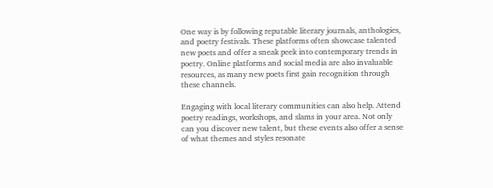One way is by following reputable literary journals, anthologies, and poetry festivals. These platforms often showcase talented new poets and offer a sneak peek into contemporary trends in poetry. Online platforms and social media are also invaluable resources, as many new poets first gain recognition through these channels.

Engaging with local literary communities can also help. Attend poetry readings, workshops, and slams in your area. Not only can you discover new talent, but these events also offer a sense of what themes and styles resonate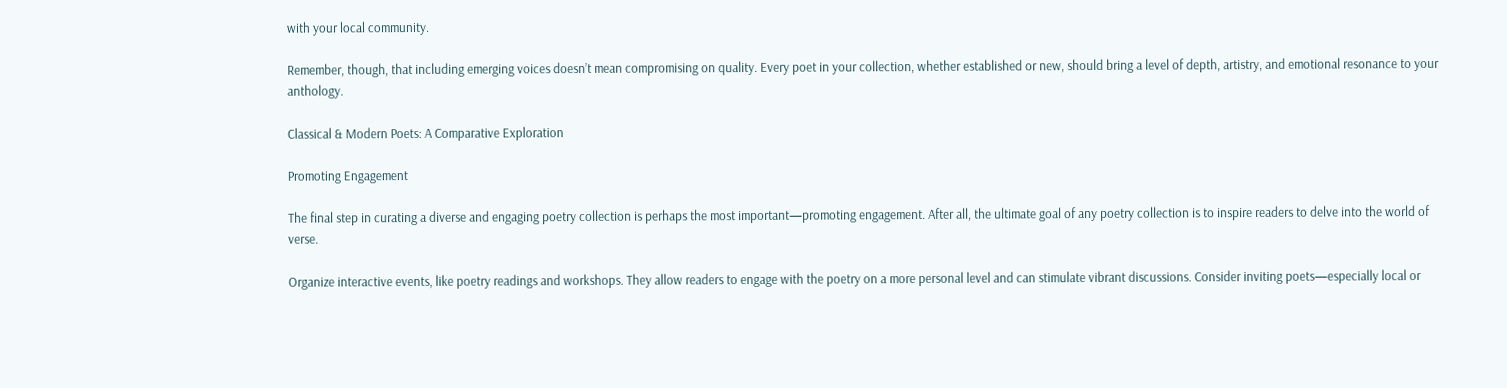with your local community.

Remember, though, that including emerging voices doesn’t mean compromising on quality. Every poet in your collection, whether established or new, should bring a level of depth, artistry, and emotional resonance to your anthology.

Classical & Modern Poets: A Comparative Exploration

Promoting Engagement

The final step in curating a diverse and engaging poetry collection is perhaps the most important—promoting engagement. After all, the ultimate goal of any poetry collection is to inspire readers to delve into the world of verse.

Organize interactive events, like poetry readings and workshops. They allow readers to engage with the poetry on a more personal level and can stimulate vibrant discussions. Consider inviting poets—especially local or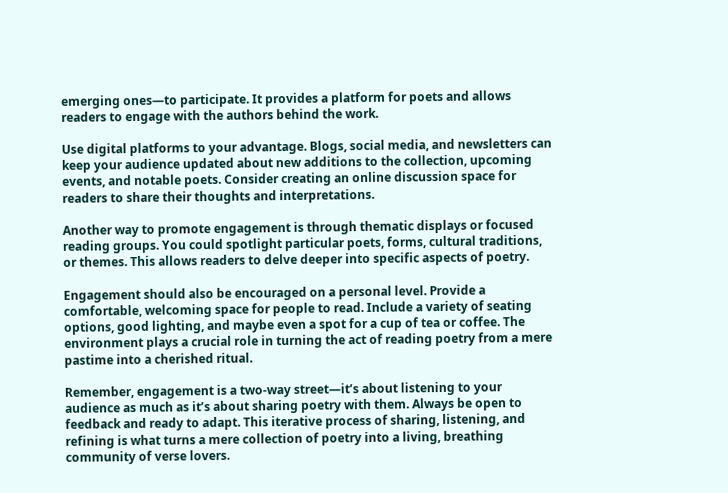emerging ones—to participate. It provides a platform for poets and allows readers to engage with the authors behind the work.

Use digital platforms to your advantage. Blogs, social media, and newsletters can keep your audience updated about new additions to the collection, upcoming events, and notable poets. Consider creating an online discussion space for readers to share their thoughts and interpretations.

Another way to promote engagement is through thematic displays or focused reading groups. You could spotlight particular poets, forms, cultural traditions, or themes. This allows readers to delve deeper into specific aspects of poetry.

Engagement should also be encouraged on a personal level. Provide a comfortable, welcoming space for people to read. Include a variety of seating options, good lighting, and maybe even a spot for a cup of tea or coffee. The environment plays a crucial role in turning the act of reading poetry from a mere pastime into a cherished ritual.

Remember, engagement is a two-way street—it’s about listening to your audience as much as it’s about sharing poetry with them. Always be open to feedback and ready to adapt. This iterative process of sharing, listening, and refining is what turns a mere collection of poetry into a living, breathing community of verse lovers.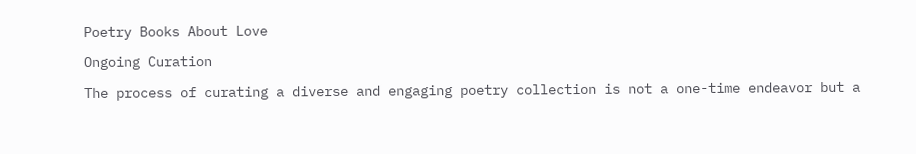Poetry Books About Love

Ongoing Curation

The process of curating a diverse and engaging poetry collection is not a one-time endeavor but a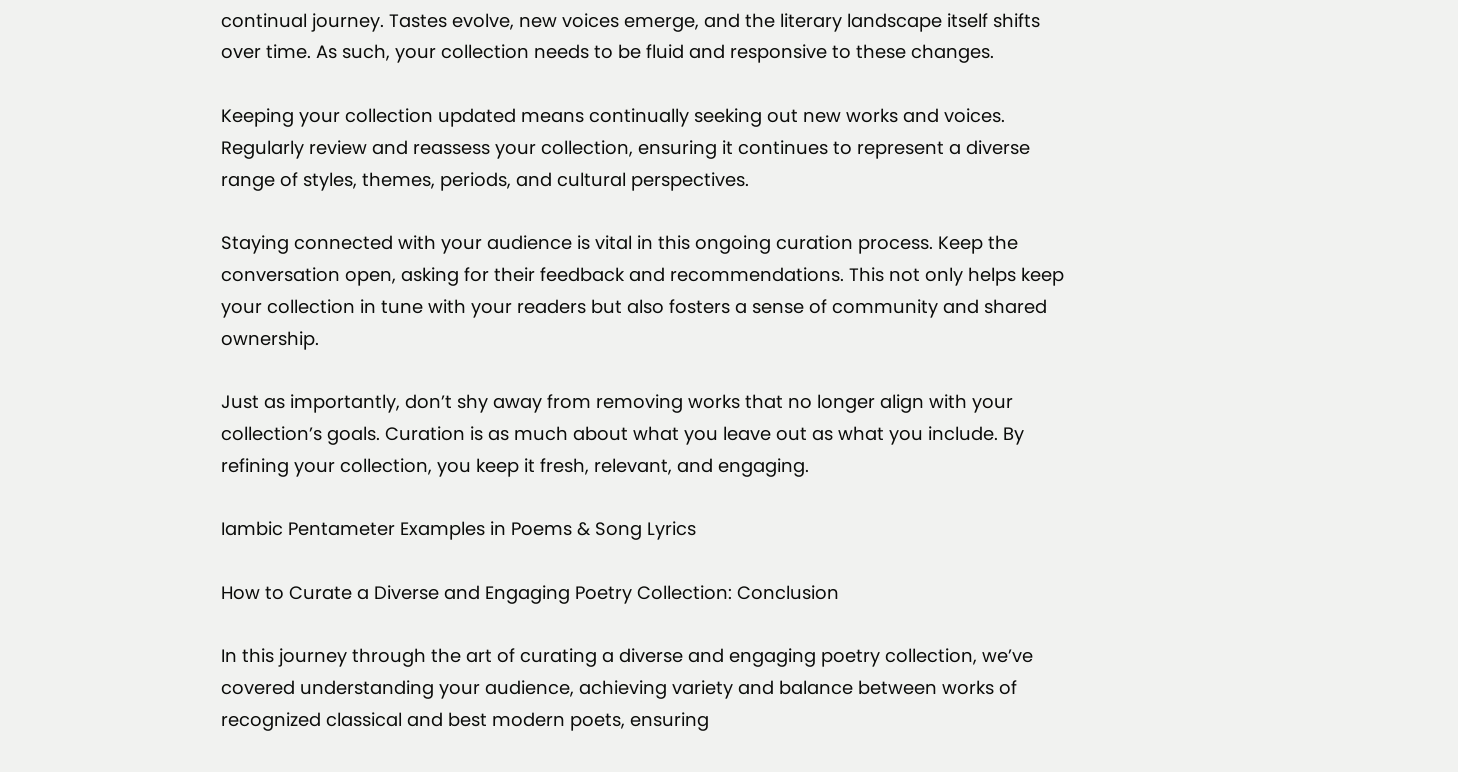continual journey. Tastes evolve, new voices emerge, and the literary landscape itself shifts over time. As such, your collection needs to be fluid and responsive to these changes.

Keeping your collection updated means continually seeking out new works and voices. Regularly review and reassess your collection, ensuring it continues to represent a diverse range of styles, themes, periods, and cultural perspectives.

Staying connected with your audience is vital in this ongoing curation process. Keep the conversation open, asking for their feedback and recommendations. This not only helps keep your collection in tune with your readers but also fosters a sense of community and shared ownership.

Just as importantly, don’t shy away from removing works that no longer align with your collection’s goals. Curation is as much about what you leave out as what you include. By refining your collection, you keep it fresh, relevant, and engaging.

Iambic Pentameter Examples in Poems & Song Lyrics

How to Curate a Diverse and Engaging Poetry Collection: Conclusion

In this journey through the art of curating a diverse and engaging poetry collection, we’ve covered understanding your audience, achieving variety and balance between works of recognized classical and best modern poets, ensuring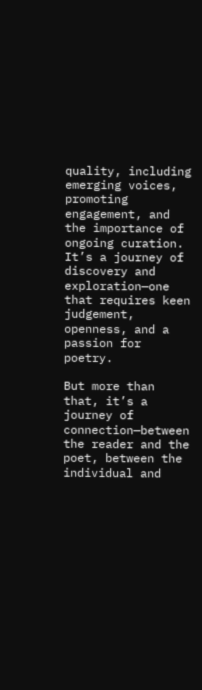quality, including emerging voices, promoting engagement, and the importance of ongoing curation. It’s a journey of discovery and exploration—one that requires keen judgement, openness, and a passion for poetry.

But more than that, it’s a journey of connection—between the reader and the poet, between the individual and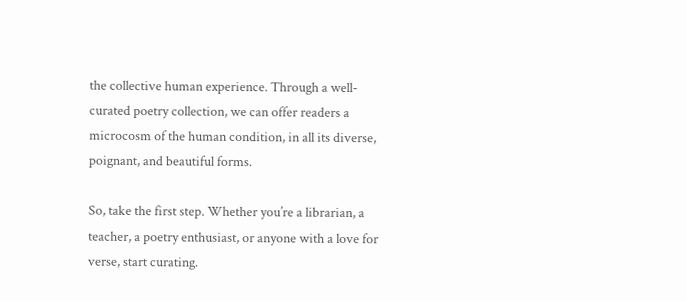the collective human experience. Through a well-curated poetry collection, we can offer readers a microcosm of the human condition, in all its diverse, poignant, and beautiful forms.

So, take the first step. Whether you’re a librarian, a teacher, a poetry enthusiast, or anyone with a love for verse, start curating.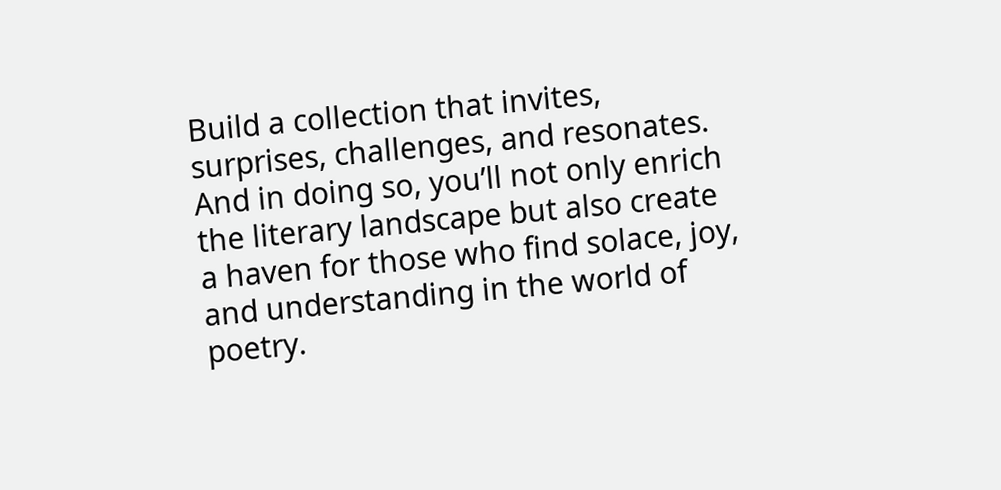Build a collection that invites, surprises, challenges, and resonates. And in doing so, you’ll not only enrich the literary landscape but also create a haven for those who find solace, joy, and understanding in the world of poetry.